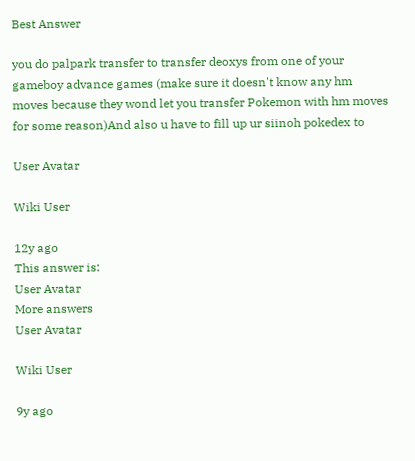Best Answer

you do palpark transfer to transfer deoxys from one of your gameboy advance games (make sure it doesn't know any hm moves because they wond let you transfer Pokemon with hm moves for some reason)And also u have to fill up ur siinoh pokedex to

User Avatar

Wiki User

12y ago
This answer is:
User Avatar
More answers
User Avatar

Wiki User

9y ago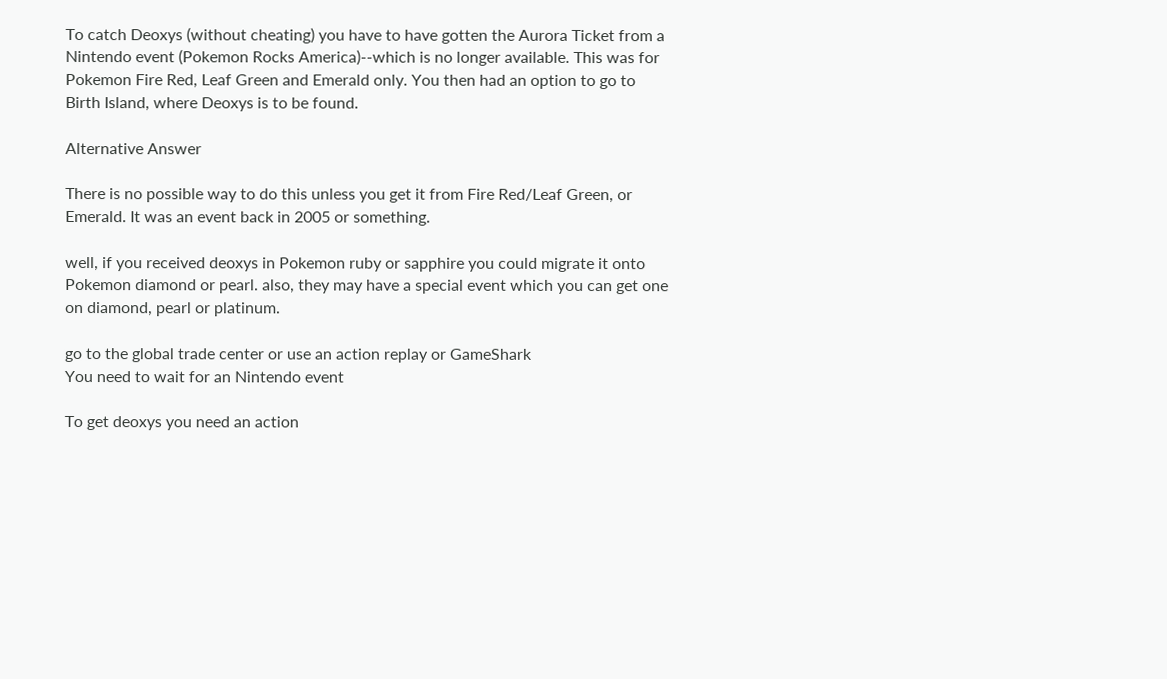To catch Deoxys (without cheating) you have to have gotten the Aurora Ticket from a Nintendo event (Pokemon Rocks America)--which is no longer available. This was for Pokemon Fire Red, Leaf Green and Emerald only. You then had an option to go to Birth Island, where Deoxys is to be found.

Alternative Answer

There is no possible way to do this unless you get it from Fire Red/Leaf Green, or Emerald. It was an event back in 2005 or something.

well, if you received deoxys in Pokemon ruby or sapphire you could migrate it onto Pokemon diamond or pearl. also, they may have a special event which you can get one on diamond, pearl or platinum.

go to the global trade center or use an action replay or GameShark
You need to wait for an Nintendo event

To get deoxys you need an action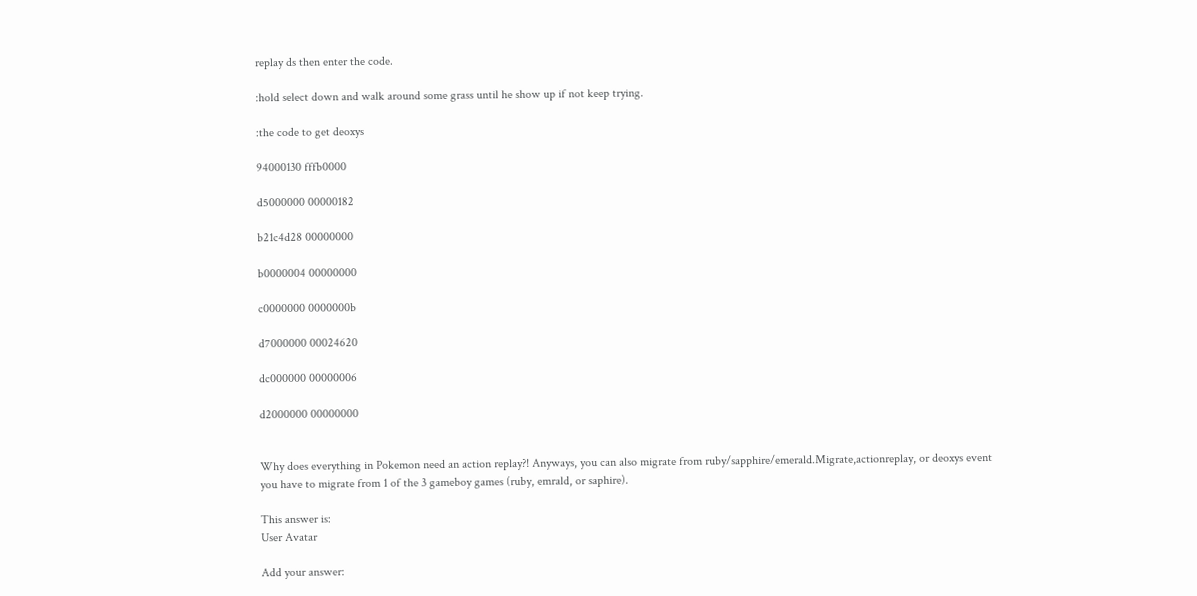replay ds then enter the code.

:hold select down and walk around some grass until he show up if not keep trying.

:the code to get deoxys

94000130 fffb0000

d5000000 00000182

b21c4d28 00000000

b0000004 00000000

c0000000 0000000b

d7000000 00024620

dc000000 00000006

d2000000 00000000


Why does everything in Pokemon need an action replay?! Anyways, you can also migrate from ruby/sapphire/emerald.Migrate,actionreplay, or deoxys event you have to migrate from 1 of the 3 gameboy games (ruby, emrald, or saphire).

This answer is:
User Avatar

Add your answer: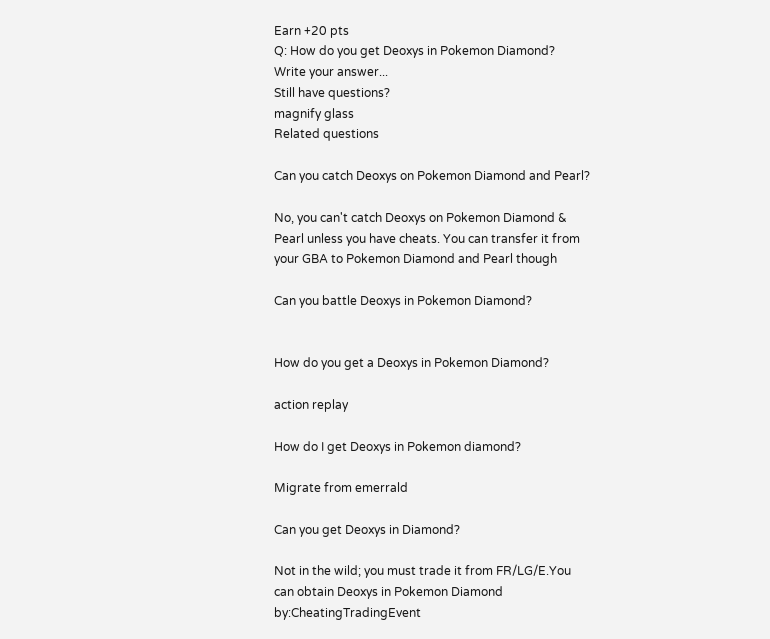Earn +20 pts
Q: How do you get Deoxys in Pokemon Diamond?
Write your answer...
Still have questions?
magnify glass
Related questions

Can you catch Deoxys on Pokemon Diamond and Pearl?

No, you can't catch Deoxys on Pokemon Diamond & Pearl unless you have cheats. You can transfer it from your GBA to Pokemon Diamond and Pearl though

Can you battle Deoxys in Pokemon Diamond?


How do you get a Deoxys in Pokemon Diamond?

action replay

How do I get Deoxys in Pokemon diamond?

Migrate from emerrald

Can you get Deoxys in Diamond?

Not in the wild; you must trade it from FR/LG/E.You can obtain Deoxys in Pokemon Diamond by:CheatingTradingEvent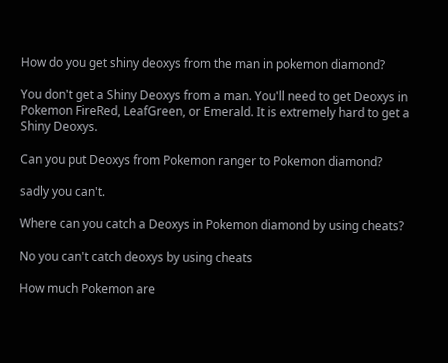How do you get shiny deoxys from the man in pokemon diamond?

You don't get a Shiny Deoxys from a man. You'll need to get Deoxys in Pokemon FireRed, LeafGreen, or Emerald. It is extremely hard to get a Shiny Deoxys.

Can you put Deoxys from Pokemon ranger to Pokemon diamond?

sadly you can't.

Where can you catch a Deoxys in Pokemon diamond by using cheats?

No you can't catch deoxys by using cheats

How much Pokemon are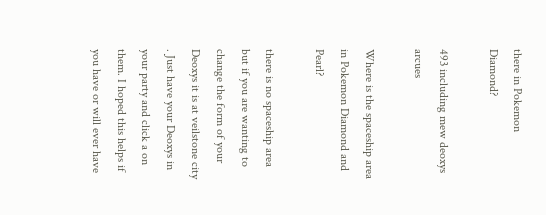there in Pokemon Diamond?

493 including mew deoxys arcues

Where is the spaceship area in Pokemon Diamond and Pearl?

there is no spaceship area but if you are wanting to change the form of your Deoxys it is at veilstone city . Just have your Deoxys in your party and click a on them. I hoped this helps if you have or will ever have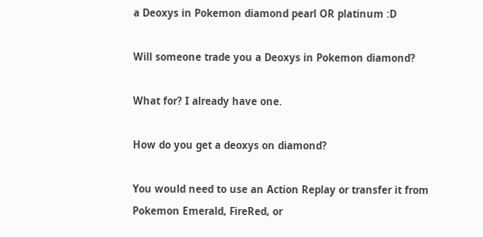a Deoxys in Pokemon diamond pearl OR platinum :D

Will someone trade you a Deoxys in Pokemon diamond?

What for? I already have one.

How do you get a deoxys on diamond?

You would need to use an Action Replay or transfer it from Pokemon Emerald, FireRed, or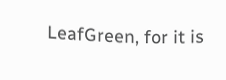LeafGreen, for it is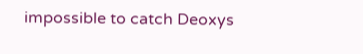impossible to catch Deoxys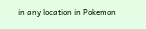in any location in Pokemon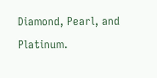Diamond, Pearl, and Platinum.